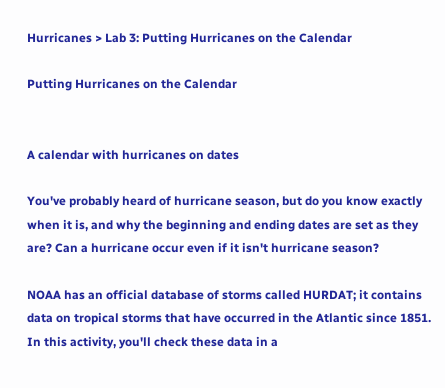Hurricanes > Lab 3: Putting Hurricanes on the Calendar

Putting Hurricanes on the Calendar


A calendar with hurricanes on dates

You've probably heard of hurricane season, but do you know exactly when it is, and why the beginning and ending dates are set as they are? Can a hurricane occur even if it isn't hurricane season?

NOAA has an official database of storms called HURDAT; it contains data on tropical storms that have occurred in the Atlantic since 1851. In this activity, you'll check these data in a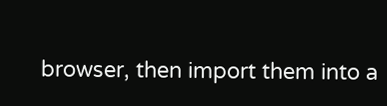browser, then import them into a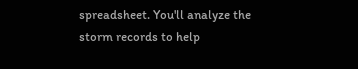spreadsheet. You'll analyze the storm records to help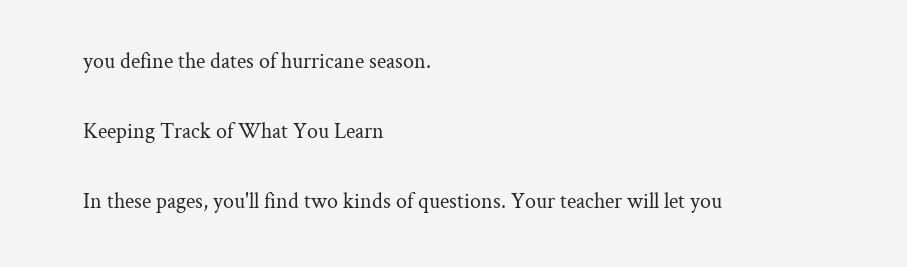you define the dates of hurricane season.

Keeping Track of What You Learn

In these pages, you'll find two kinds of questions. Your teacher will let you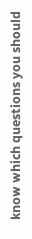know which questions you should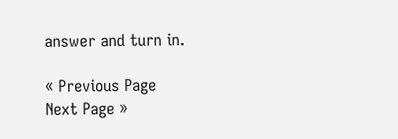answer and turn in.

« Previous Page      Next Page »